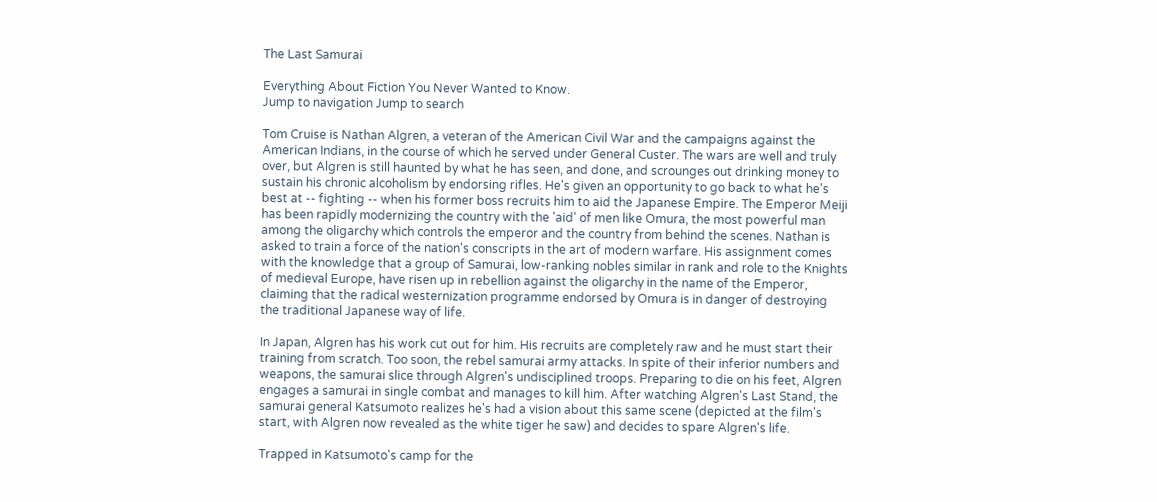The Last Samurai

Everything About Fiction You Never Wanted to Know.
Jump to navigation Jump to search

Tom Cruise is Nathan Algren, a veteran of the American Civil War and the campaigns against the American Indians, in the course of which he served under General Custer. The wars are well and truly over, but Algren is still haunted by what he has seen, and done, and scrounges out drinking money to sustain his chronic alcoholism by endorsing rifles. He's given an opportunity to go back to what he's best at -- fighting -- when his former boss recruits him to aid the Japanese Empire. The Emperor Meiji has been rapidly modernizing the country with the 'aid' of men like Omura, the most powerful man among the oligarchy which controls the emperor and the country from behind the scenes. Nathan is asked to train a force of the nation's conscripts in the art of modern warfare. His assignment comes with the knowledge that a group of Samurai, low-ranking nobles similar in rank and role to the Knights of medieval Europe, have risen up in rebellion against the oligarchy in the name of the Emperor, claiming that the radical westernization programme endorsed by Omura is in danger of destroying the traditional Japanese way of life.

In Japan, Algren has his work cut out for him. His recruits are completely raw and he must start their training from scratch. Too soon, the rebel samurai army attacks. In spite of their inferior numbers and weapons, the samurai slice through Algren's undisciplined troops. Preparing to die on his feet, Algren engages a samurai in single combat and manages to kill him. After watching Algren's Last Stand, the samurai general Katsumoto realizes he's had a vision about this same scene (depicted at the film's start, with Algren now revealed as the white tiger he saw) and decides to spare Algren's life.

Trapped in Katsumoto's camp for the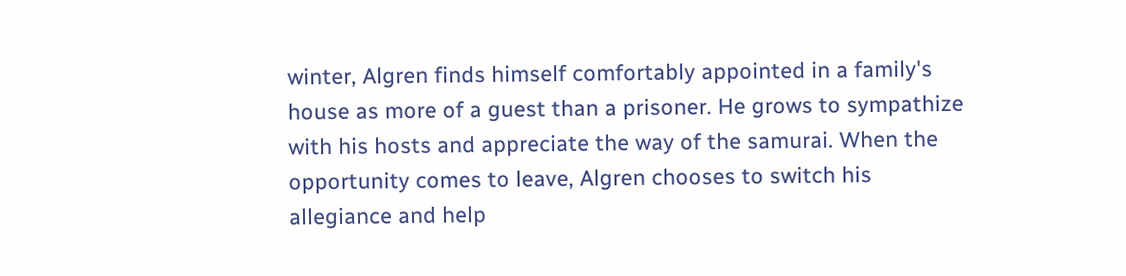winter, Algren finds himself comfortably appointed in a family's house as more of a guest than a prisoner. He grows to sympathize with his hosts and appreciate the way of the samurai. When the opportunity comes to leave, Algren chooses to switch his allegiance and help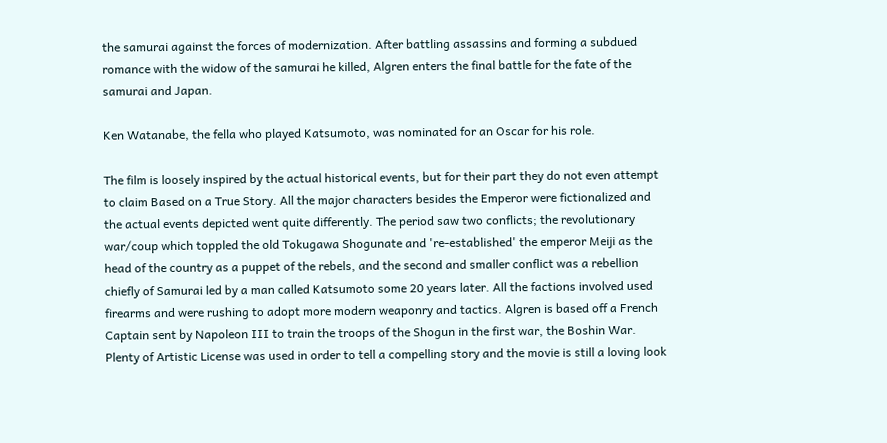the samurai against the forces of modernization. After battling assassins and forming a subdued romance with the widow of the samurai he killed, Algren enters the final battle for the fate of the samurai and Japan.

Ken Watanabe, the fella who played Katsumoto, was nominated for an Oscar for his role.

The film is loosely inspired by the actual historical events, but for their part they do not even attempt to claim Based on a True Story. All the major characters besides the Emperor were fictionalized and the actual events depicted went quite differently. The period saw two conflicts; the revolutionary war/coup which toppled the old Tokugawa Shogunate and 're-established' the emperor Meiji as the head of the country as a puppet of the rebels, and the second and smaller conflict was a rebellion chiefly of Samurai led by a man called Katsumoto some 20 years later. All the factions involved used firearms and were rushing to adopt more modern weaponry and tactics. Algren is based off a French Captain sent by Napoleon III to train the troops of the Shogun in the first war, the Boshin War. Plenty of Artistic License was used in order to tell a compelling story and the movie is still a loving look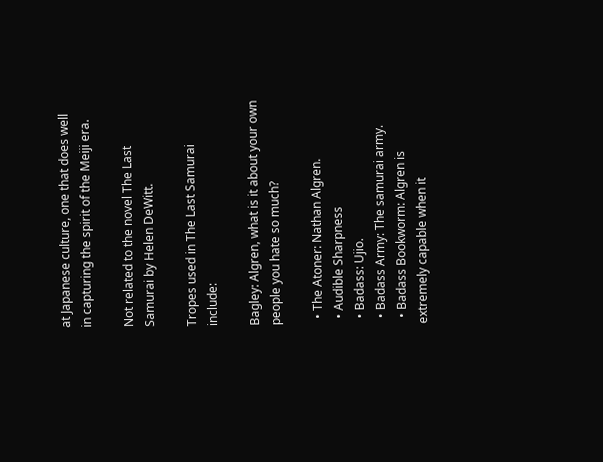at Japanese culture, one that does well in capturing the spirit of the Meiji era.

Not related to the novel The Last Samurai by Helen DeWitt.

Tropes used in The Last Samurai include:

Bagley: Algren, what is it about your own people you hate so much?

  • The Atoner: Nathan Algren.
  • Audible Sharpness
  • Badass: Ujio.
  • Badass Army: The samurai army.
  • Badass Bookworm: Algren is extremely capable when it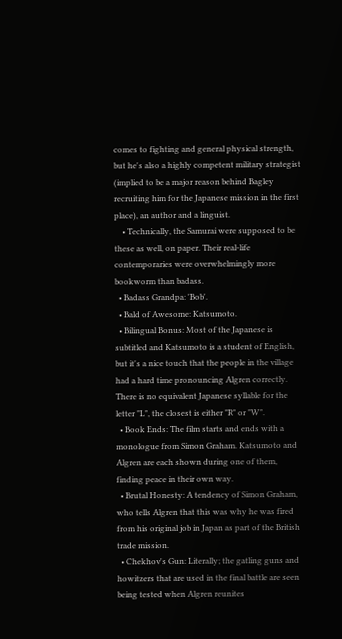comes to fighting and general physical strength, but he's also a highly competent military strategist (implied to be a major reason behind Bagley recruiting him for the Japanese mission in the first place), an author and a linguist.
    • Technically, the Samurai were supposed to be these as well, on paper. Their real-life contemporaries were overwhelmingly more bookworm than badass.
  • Badass Grandpa: 'Bob'.
  • Bald of Awesome: Katsumoto.
  • Bilingual Bonus: Most of the Japanese is subtitled and Katsumoto is a student of English, but it's a nice touch that the people in the village had a hard time pronouncing Algren correctly. There is no equivalent Japanese syllable for the letter "L", the closest is either "R" or "W".
  • Book Ends: The film starts and ends with a monologue from Simon Graham. Katsumoto and Algren are each shown during one of them, finding peace in their own way.
  • Brutal Honesty: A tendency of Simon Graham, who tells Algren that this was why he was fired from his original job in Japan as part of the British trade mission.
  • Chekhov's Gun: Literally; the gatling guns and howitzers that are used in the final battle are seen being tested when Algren reunites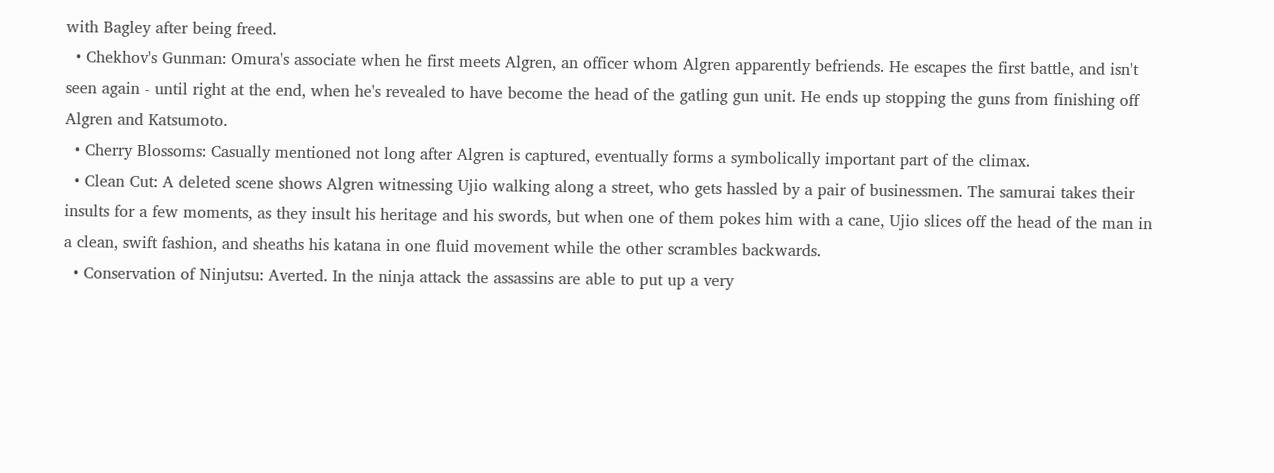with Bagley after being freed.
  • Chekhov's Gunman: Omura's associate when he first meets Algren, an officer whom Algren apparently befriends. He escapes the first battle, and isn't seen again - until right at the end, when he's revealed to have become the head of the gatling gun unit. He ends up stopping the guns from finishing off Algren and Katsumoto.
  • Cherry Blossoms: Casually mentioned not long after Algren is captured, eventually forms a symbolically important part of the climax.
  • Clean Cut: A deleted scene shows Algren witnessing Ujio walking along a street, who gets hassled by a pair of businessmen. The samurai takes their insults for a few moments, as they insult his heritage and his swords, but when one of them pokes him with a cane, Ujio slices off the head of the man in a clean, swift fashion, and sheaths his katana in one fluid movement while the other scrambles backwards.
  • Conservation of Ninjutsu: Averted. In the ninja attack the assassins are able to put up a very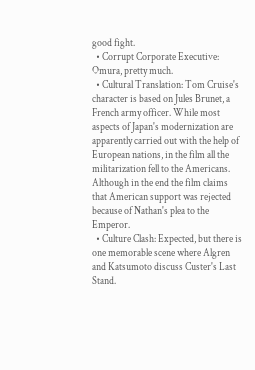good fight.
  • Corrupt Corporate Executive: Omura, pretty much.
  • Cultural Translation: Tom Cruise's character is based on Jules Brunet, a French army officer. While most aspects of Japan's modernization are apparently carried out with the help of European nations, in the film all the militarization fell to the Americans. Although in the end the film claims that American support was rejected because of Nathan's plea to the Emperor.
  • Culture Clash: Expected, but there is one memorable scene where Algren and Katsumoto discuss Custer's Last Stand.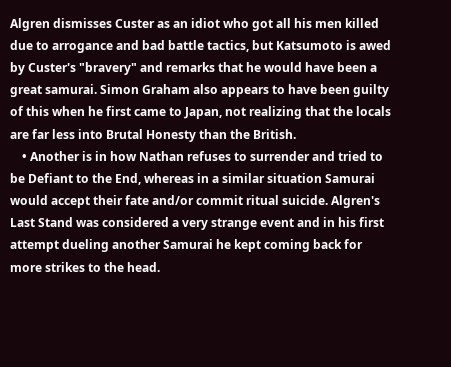Algren dismisses Custer as an idiot who got all his men killed due to arrogance and bad battle tactics, but Katsumoto is awed by Custer's "bravery" and remarks that he would have been a great samurai. Simon Graham also appears to have been guilty of this when he first came to Japan, not realizing that the locals are far less into Brutal Honesty than the British.
    • Another is in how Nathan refuses to surrender and tried to be Defiant to the End, whereas in a similar situation Samurai would accept their fate and/or commit ritual suicide. Algren's Last Stand was considered a very strange event and in his first attempt dueling another Samurai he kept coming back for more strikes to the head.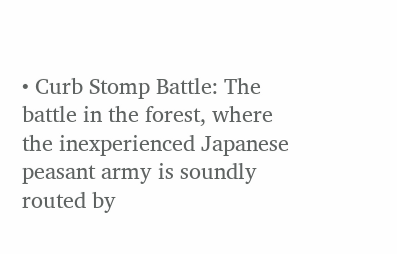• Curb Stomp Battle: The battle in the forest, where the inexperienced Japanese peasant army is soundly routed by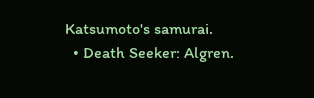Katsumoto's samurai.
  • Death Seeker: Algren.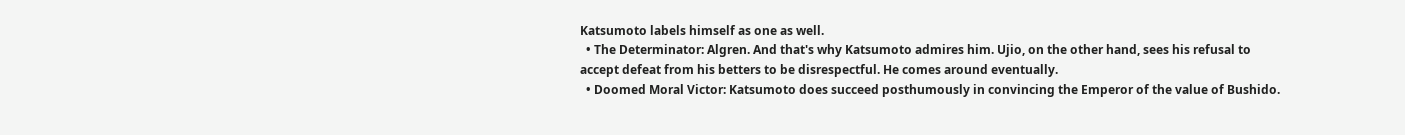Katsumoto labels himself as one as well.
  • The Determinator: Algren. And that's why Katsumoto admires him. Ujio, on the other hand, sees his refusal to accept defeat from his betters to be disrespectful. He comes around eventually.
  • Doomed Moral Victor: Katsumoto does succeed posthumously in convincing the Emperor of the value of Bushido.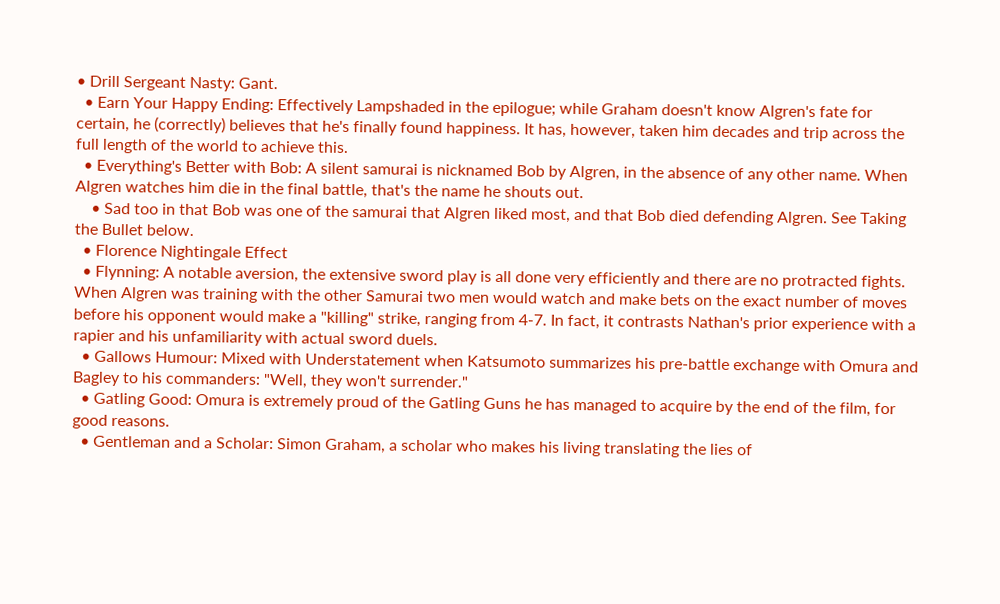• Drill Sergeant Nasty: Gant.
  • Earn Your Happy Ending: Effectively Lampshaded in the epilogue; while Graham doesn't know Algren's fate for certain, he (correctly) believes that he's finally found happiness. It has, however, taken him decades and trip across the full length of the world to achieve this.
  • Everything's Better with Bob: A silent samurai is nicknamed Bob by Algren, in the absence of any other name. When Algren watches him die in the final battle, that's the name he shouts out.
    • Sad too in that Bob was one of the samurai that Algren liked most, and that Bob died defending Algren. See Taking the Bullet below.
  • Florence Nightingale Effect
  • Flynning: A notable aversion, the extensive sword play is all done very efficiently and there are no protracted fights. When Algren was training with the other Samurai two men would watch and make bets on the exact number of moves before his opponent would make a "killing" strike, ranging from 4-7. In fact, it contrasts Nathan's prior experience with a rapier and his unfamiliarity with actual sword duels.
  • Gallows Humour: Mixed with Understatement when Katsumoto summarizes his pre-battle exchange with Omura and Bagley to his commanders: "Well, they won't surrender."
  • Gatling Good: Omura is extremely proud of the Gatling Guns he has managed to acquire by the end of the film, for good reasons.
  • Gentleman and a Scholar: Simon Graham, a scholar who makes his living translating the lies of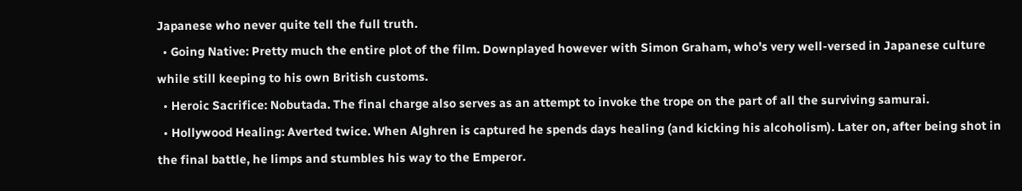Japanese who never quite tell the full truth.
  • Going Native: Pretty much the entire plot of the film. Downplayed however with Simon Graham, who's very well-versed in Japanese culture while still keeping to his own British customs.
  • Heroic Sacrifice: Nobutada. The final charge also serves as an attempt to invoke the trope on the part of all the surviving samurai.
  • Hollywood Healing: Averted twice. When Alghren is captured he spends days healing (and kicking his alcoholism). Later on, after being shot in the final battle, he limps and stumbles his way to the Emperor.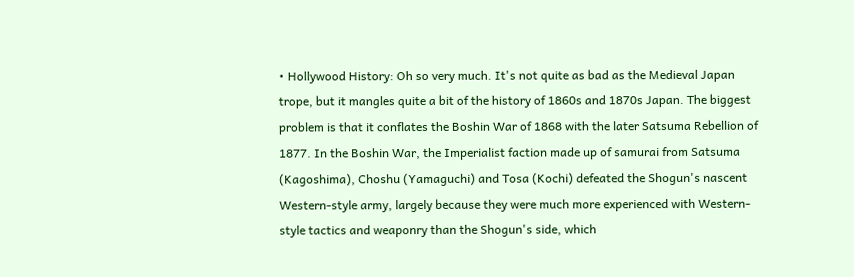• Hollywood History: Oh so very much. It's not quite as bad as the Medieval Japan trope, but it mangles quite a bit of the history of 1860s and 1870s Japan. The biggest problem is that it conflates the Boshin War of 1868 with the later Satsuma Rebellion of 1877. In the Boshin War, the Imperialist faction made up of samurai from Satsuma (Kagoshima), Choshu (Yamaguchi) and Tosa (Kochi) defeated the Shogun's nascent Western-style army, largely because they were much more experienced with Western-style tactics and weaponry than the Shogun's side, which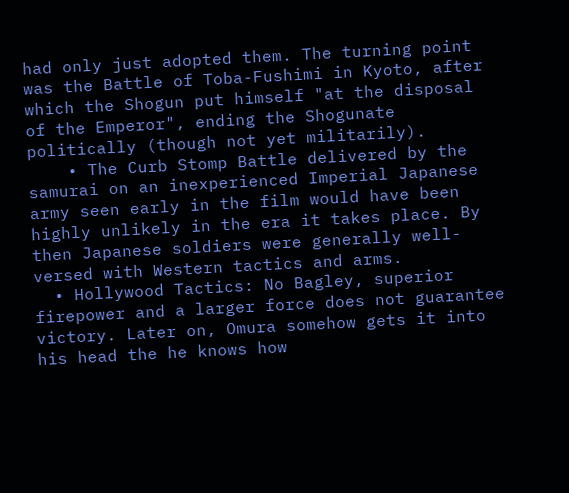had only just adopted them. The turning point was the Battle of Toba-Fushimi in Kyoto, after which the Shogun put himself "at the disposal of the Emperor", ending the Shogunate politically (though not yet militarily).
    • The Curb Stomp Battle delivered by the samurai on an inexperienced Imperial Japanese army seen early in the film would have been highly unlikely in the era it takes place. By then Japanese soldiers were generally well-versed with Western tactics and arms.
  • Hollywood Tactics: No Bagley, superior firepower and a larger force does not guarantee victory. Later on, Omura somehow gets it into his head the he knows how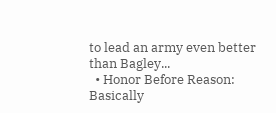to lead an army even better than Bagley...
  • Honor Before Reason: Basically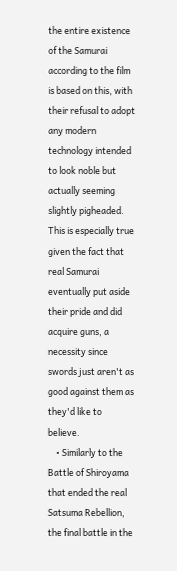the entire existence of the Samurai according to the film is based on this, with their refusal to adopt any modern technology intended to look noble but actually seeming slightly pigheaded. This is especially true given the fact that real Samurai eventually put aside their pride and did acquire guns, a necessity since swords just aren't as good against them as they'd like to believe.
    • Similarly to the Battle of Shiroyama that ended the real Satsuma Rebellion, the final battle in the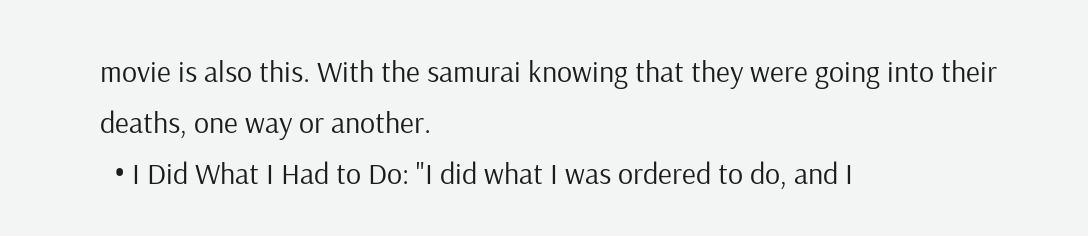movie is also this. With the samurai knowing that they were going into their deaths, one way or another.
  • I Did What I Had to Do: "I did what I was ordered to do, and I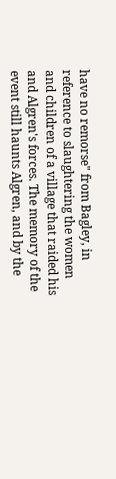have no remorse" from Bagley, in reference to slaughtering the women and children of a village that raided his and Algren's forces. The memory of the event still haunts Algren, and by the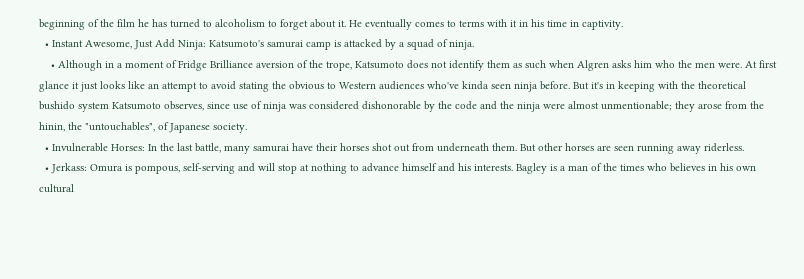beginning of the film he has turned to alcoholism to forget about it. He eventually comes to terms with it in his time in captivity.
  • Instant Awesome, Just Add Ninja: Katsumoto's samurai camp is attacked by a squad of ninja.
    • Although in a moment of Fridge Brilliance aversion of the trope, Katsumoto does not identify them as such when Algren asks him who the men were. At first glance it just looks like an attempt to avoid stating the obvious to Western audiences who've kinda seen ninja before. But it's in keeping with the theoretical bushido system Katsumoto observes, since use of ninja was considered dishonorable by the code and the ninja were almost unmentionable; they arose from the hinin, the "untouchables", of Japanese society.
  • Invulnerable Horses: In the last battle, many samurai have their horses shot out from underneath them. But other horses are seen running away riderless.
  • Jerkass: Omura is pompous, self-serving and will stop at nothing to advance himself and his interests. Bagley is a man of the times who believes in his own cultural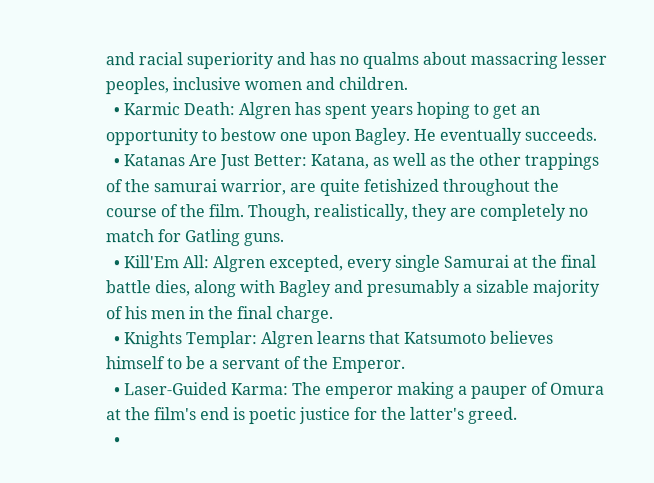and racial superiority and has no qualms about massacring lesser peoples, inclusive women and children.
  • Karmic Death: Algren has spent years hoping to get an opportunity to bestow one upon Bagley. He eventually succeeds.
  • Katanas Are Just Better: Katana, as well as the other trappings of the samurai warrior, are quite fetishized throughout the course of the film. Though, realistically, they are completely no match for Gatling guns.
  • Kill'Em All: Algren excepted, every single Samurai at the final battle dies, along with Bagley and presumably a sizable majority of his men in the final charge.
  • Knights Templar: Algren learns that Katsumoto believes himself to be a servant of the Emperor.
  • Laser-Guided Karma: The emperor making a pauper of Omura at the film's end is poetic justice for the latter's greed.
  •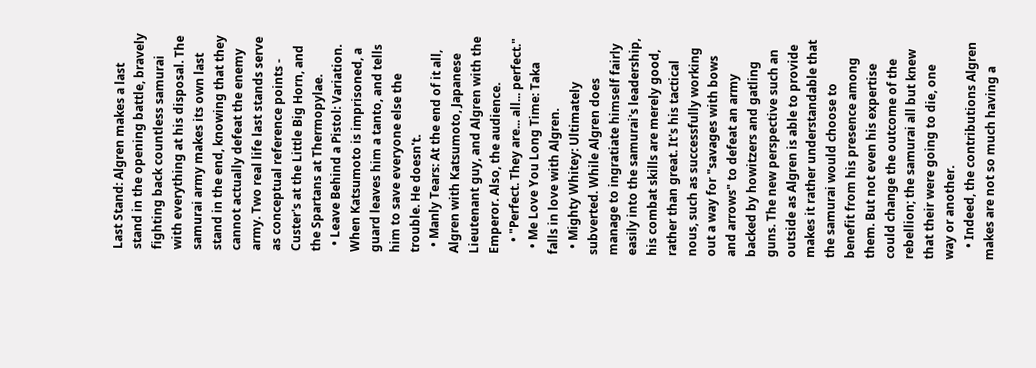Last Stand: Algren makes a last stand in the opening battle, bravely fighting back countless samurai with everything at his disposal. The samurai army makes its own last stand in the end, knowing that they cannot actually defeat the enemy army. Two real life last stands serve as conceptual reference points - Custer's at the Little Big Horn, and the Spartans at Thermopylae.
  • Leave Behind a Pistol: Variation. When Katsumoto is imprisoned, a guard leaves him a tanto, and tells him to save everyone else the trouble. He doesn't.
  • Manly Tears: At the end of it all, Algren with Katsumoto, Japanese Lieutenant guy, and Algren with the Emperor. Also, the audience.
    • "Perfect. They are... all... perfect."
  • Me Love You Long Time: Taka falls in love with Algren.
  • Mighty Whitey: Ultimately subverted. While Algren does manage to ingratiate himself fairly easily into the samurai's leadership, his combat skills are merely good, rather than great. It's his tactical nous, such as successfully working out a way for "savages with bows and arrows" to defeat an army backed by howitzers and gatling guns. The new perspective such an outside as Algren is able to provide makes it rather understandable that the samurai would choose to benefit from his presence among them. But not even his expertise could change the outcome of the rebellion; the samurai all but knew that their were going to die, one way or another.
    • Indeed, the contributions Algren makes are not so much having a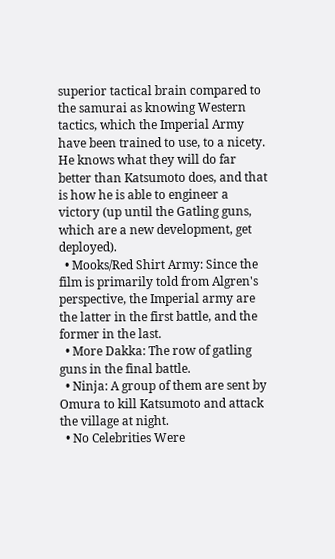superior tactical brain compared to the samurai as knowing Western tactics, which the Imperial Army have been trained to use, to a nicety. He knows what they will do far better than Katsumoto does, and that is how he is able to engineer a victory (up until the Gatling guns, which are a new development, get deployed).
  • Mooks/Red Shirt Army: Since the film is primarily told from Algren's perspective, the Imperial army are the latter in the first battle, and the former in the last.
  • More Dakka: The row of gatling guns in the final battle.
  • Ninja: A group of them are sent by Omura to kill Katsumoto and attack the village at night.
  • No Celebrities Were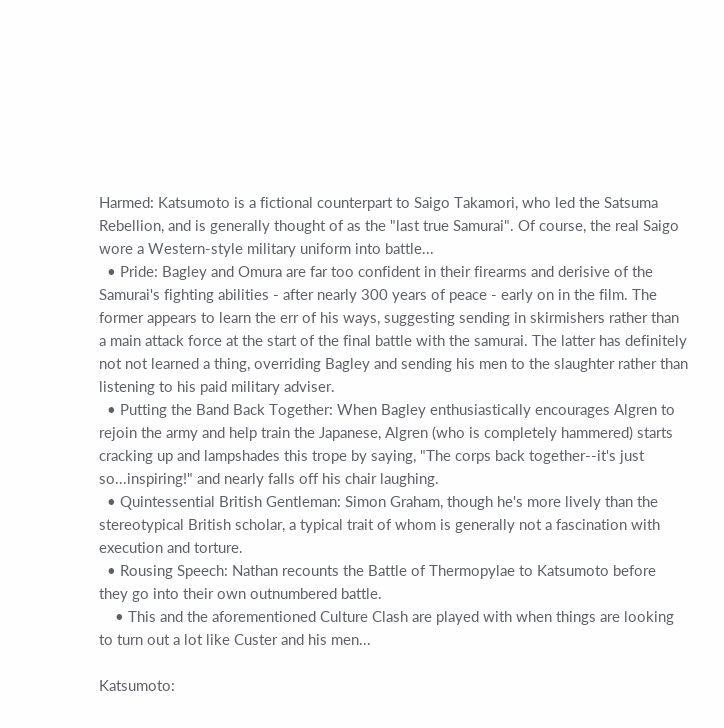Harmed: Katsumoto is a fictional counterpart to Saigo Takamori, who led the Satsuma Rebellion, and is generally thought of as the "last true Samurai". Of course, the real Saigo wore a Western-style military uniform into battle...
  • Pride: Bagley and Omura are far too confident in their firearms and derisive of the Samurai's fighting abilities - after nearly 300 years of peace - early on in the film. The former appears to learn the err of his ways, suggesting sending in skirmishers rather than a main attack force at the start of the final battle with the samurai. The latter has definitely not not learned a thing, overriding Bagley and sending his men to the slaughter rather than listening to his paid military adviser.
  • Putting the Band Back Together: When Bagley enthusiastically encourages Algren to rejoin the army and help train the Japanese, Algren (who is completely hammered) starts cracking up and lampshades this trope by saying, "The corps back together--it's just so...inspiring!" and nearly falls off his chair laughing.
  • Quintessential British Gentleman: Simon Graham, though he's more lively than the stereotypical British scholar, a typical trait of whom is generally not a fascination with execution and torture.
  • Rousing Speech: Nathan recounts the Battle of Thermopylae to Katsumoto before they go into their own outnumbered battle.
    • This and the aforementioned Culture Clash are played with when things are looking to turn out a lot like Custer and his men...

Katsumoto: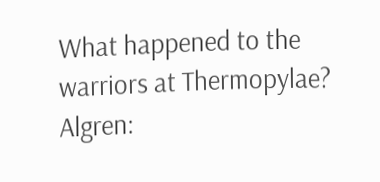What happened to the warriors at Thermopylae?
Algren: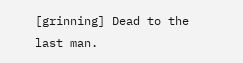[grinning] Dead to the last man.